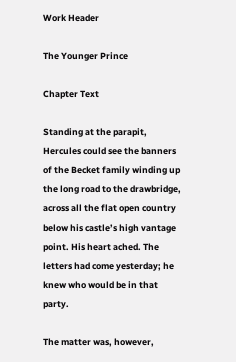Work Header

The Younger Prince

Chapter Text

Standing at the parapit, Hercules could see the banners of the Becket family winding up the long road to the drawbridge, across all the flat open country below his castle’s high vantage point. His heart ached. The letters had come yesterday; he knew who would be in that party.

The matter was, however,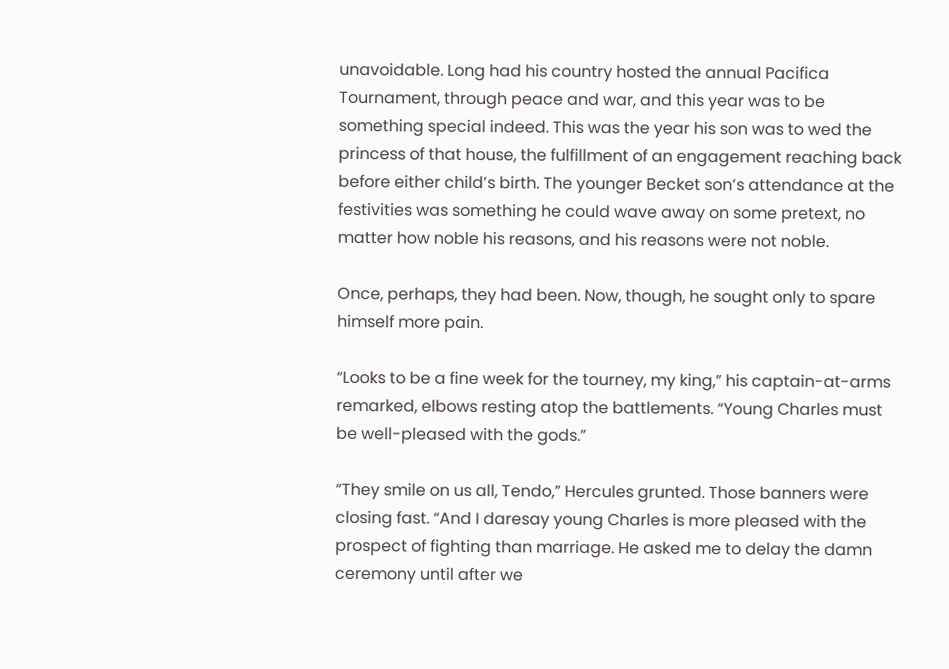unavoidable. Long had his country hosted the annual Pacifica Tournament, through peace and war, and this year was to be something special indeed. This was the year his son was to wed the princess of that house, the fulfillment of an engagement reaching back before either child’s birth. The younger Becket son’s attendance at the festivities was something he could wave away on some pretext, no matter how noble his reasons, and his reasons were not noble.

Once, perhaps, they had been. Now, though, he sought only to spare himself more pain.

“Looks to be a fine week for the tourney, my king,” his captain-at-arms remarked, elbows resting atop the battlements. “Young Charles must be well-pleased with the gods.”

“They smile on us all, Tendo,” Hercules grunted. Those banners were closing fast. “And I daresay young Charles is more pleased with the prospect of fighting than marriage. He asked me to delay the damn ceremony until after we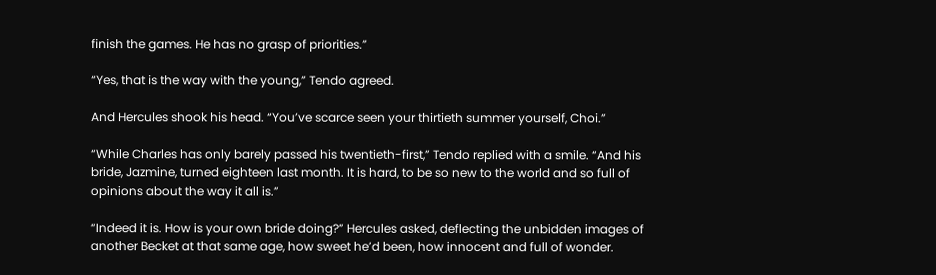finish the games. He has no grasp of priorities.”

“Yes, that is the way with the young,” Tendo agreed.

And Hercules shook his head. “You’ve scarce seen your thirtieth summer yourself, Choi.”

“While Charles has only barely passed his twentieth-first,” Tendo replied with a smile. “And his bride, Jazmine, turned eighteen last month. It is hard, to be so new to the world and so full of opinions about the way it all is.”

“Indeed it is. How is your own bride doing?” Hercules asked, deflecting the unbidden images of another Becket at that same age, how sweet he’d been, how innocent and full of wonder.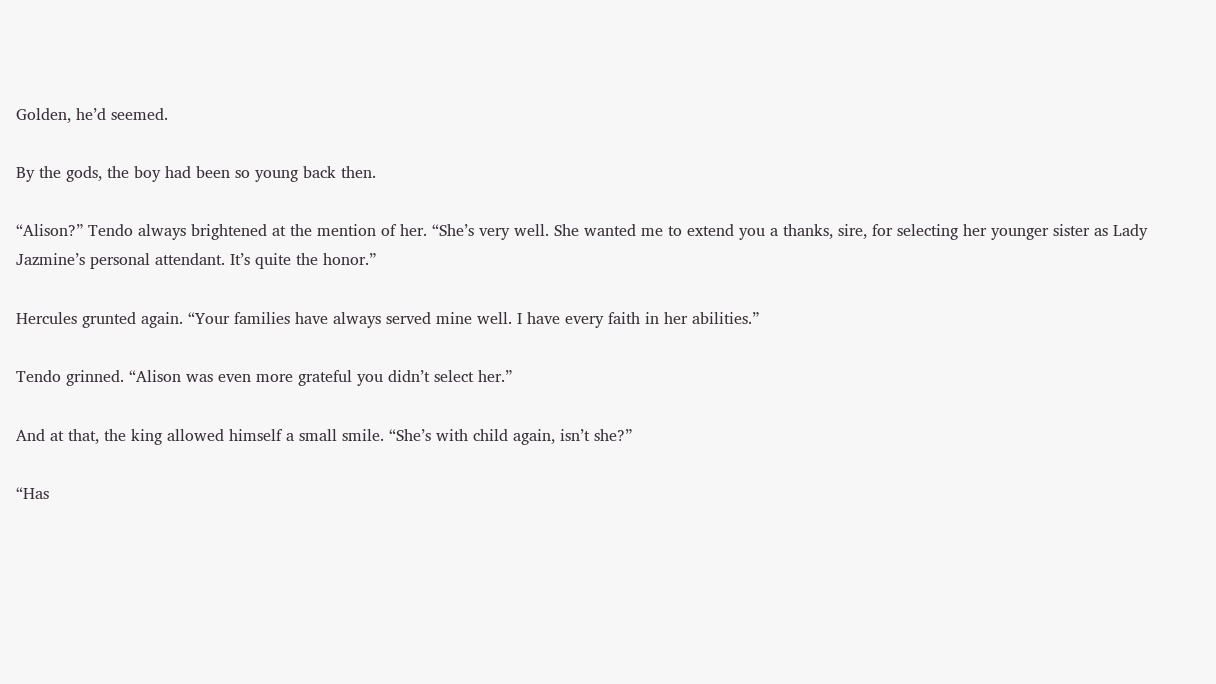Golden, he’d seemed.

By the gods, the boy had been so young back then.

“Alison?” Tendo always brightened at the mention of her. “She’s very well. She wanted me to extend you a thanks, sire, for selecting her younger sister as Lady Jazmine’s personal attendant. It’s quite the honor.”

Hercules grunted again. “Your families have always served mine well. I have every faith in her abilities.”

Tendo grinned. “Alison was even more grateful you didn’t select her.”

And at that, the king allowed himself a small smile. “She’s with child again, isn’t she?”

“Has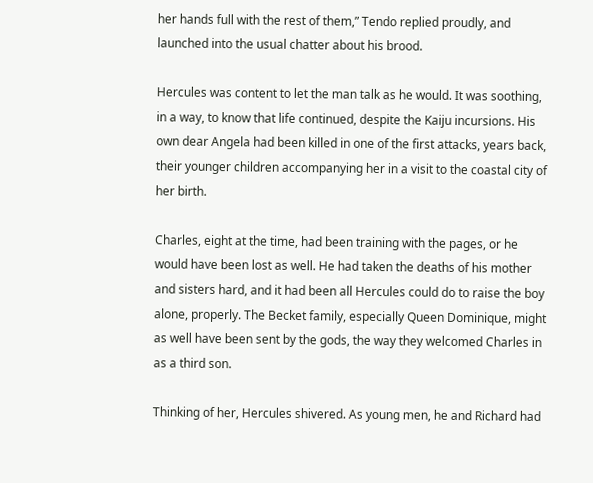her hands full with the rest of them,” Tendo replied proudly, and launched into the usual chatter about his brood.

Hercules was content to let the man talk as he would. It was soothing, in a way, to know that life continued, despite the Kaiju incursions. His own dear Angela had been killed in one of the first attacks, years back, their younger children accompanying her in a visit to the coastal city of her birth.

Charles, eight at the time, had been training with the pages, or he would have been lost as well. He had taken the deaths of his mother and sisters hard, and it had been all Hercules could do to raise the boy alone, properly. The Becket family, especially Queen Dominique, might as well have been sent by the gods, the way they welcomed Charles in as a third son.

Thinking of her, Hercules shivered. As young men, he and Richard had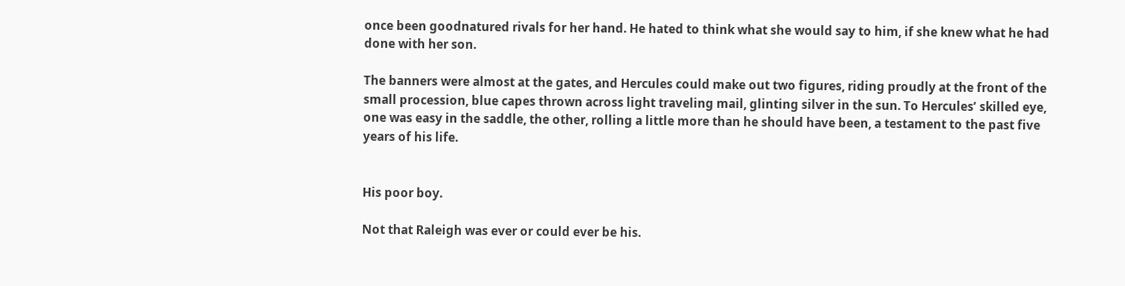once been goodnatured rivals for her hand. He hated to think what she would say to him, if she knew what he had done with her son.

The banners were almost at the gates, and Hercules could make out two figures, riding proudly at the front of the small procession, blue capes thrown across light traveling mail, glinting silver in the sun. To Hercules’ skilled eye, one was easy in the saddle, the other, rolling a little more than he should have been, a testament to the past five years of his life.


His poor boy.

Not that Raleigh was ever or could ever be his.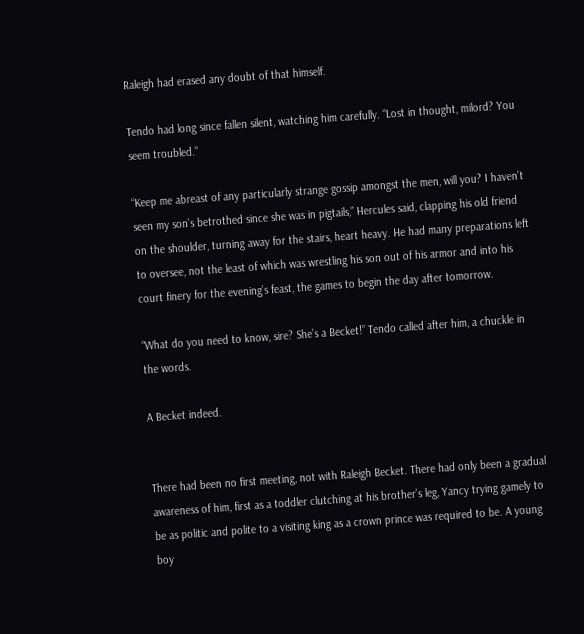Raleigh had erased any doubt of that himself.

Tendo had long since fallen silent, watching him carefully. “Lost in thought, milord? You seem troubled.”

“Keep me abreast of any particularly strange gossip amongst the men, will you? I haven’t seen my son’s betrothed since she was in pigtails,” Hercules said, clapping his old friend on the shoulder, turning away for the stairs, heart heavy. He had many preparations left to oversee, not the least of which was wrestling his son out of his armor and into his court finery for the evening’s feast, the games to begin the day after tomorrow.

“What do you need to know, sire? She’s a Becket!” Tendo called after him, a chuckle in the words.

A Becket indeed.


There had been no first meeting, not with Raleigh Becket. There had only been a gradual awareness of him, first as a toddler clutching at his brother’s leg, Yancy trying gamely to be as politic and polite to a visiting king as a crown prince was required to be. A young boy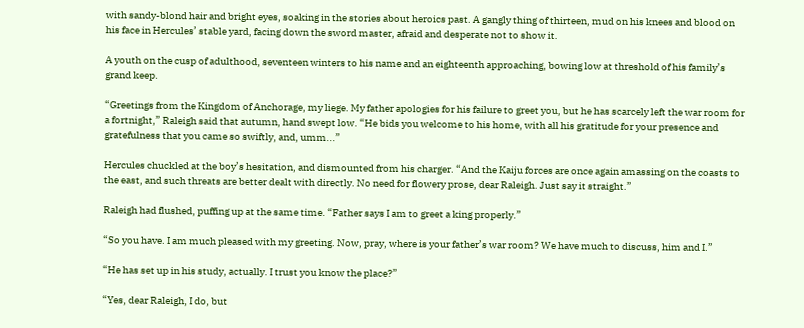with sandy-blond hair and bright eyes, soaking in the stories about heroics past. A gangly thing of thirteen, mud on his knees and blood on his face in Hercules’ stable yard, facing down the sword master, afraid and desperate not to show it.

A youth on the cusp of adulthood, seventeen winters to his name and an eighteenth approaching, bowing low at threshold of his family’s grand keep.

“Greetings from the Kingdom of Anchorage, my liege. My father apologies for his failure to greet you, but he has scarcely left the war room for a fortnight,” Raleigh said that autumn, hand swept low. “He bids you welcome to his home, with all his gratitude for your presence and gratefulness that you came so swiftly, and, umm...”

Hercules chuckled at the boy’s hesitation, and dismounted from his charger. “And the Kaiju forces are once again amassing on the coasts to the east, and such threats are better dealt with directly. No need for flowery prose, dear Raleigh. Just say it straight.”

Raleigh had flushed, puffing up at the same time. “Father says I am to greet a king properly.”

“So you have. I am much pleased with my greeting. Now, pray, where is your father’s war room? We have much to discuss, him and I.”

“He has set up in his study, actually. I trust you know the place?”

“Yes, dear Raleigh, I do, but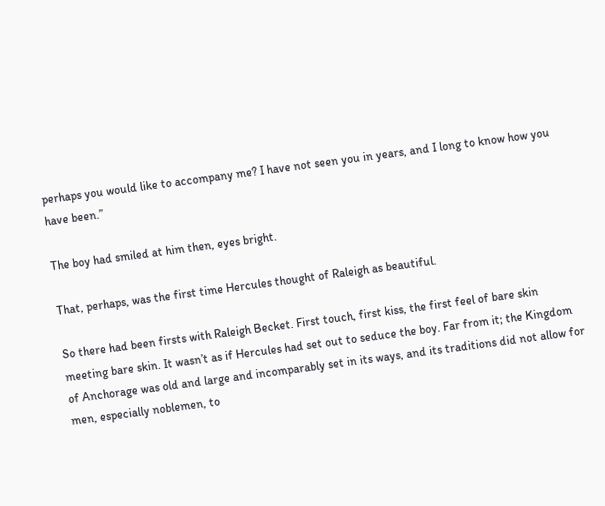perhaps you would like to accompany me? I have not seen you in years, and I long to know how you have been.”

The boy had smiled at him then, eyes bright.

That, perhaps, was the first time Hercules thought of Raleigh as beautiful.

So there had been firsts with Raleigh Becket. First touch, first kiss, the first feel of bare skin meeting bare skin. It wasn’t as if Hercules had set out to seduce the boy. Far from it; the Kingdom of Anchorage was old and large and incomparably set in its ways, and its traditions did not allow for men, especially noblemen, to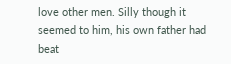love other men. Silly though it seemed to him, his own father had beat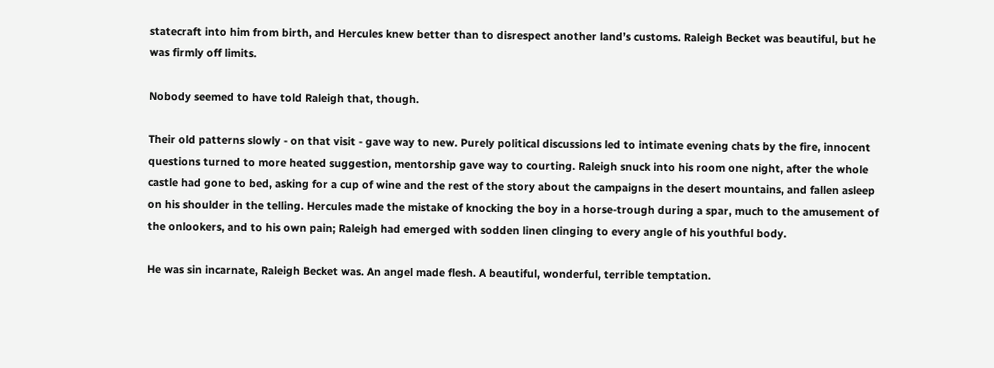statecraft into him from birth, and Hercules knew better than to disrespect another land’s customs. Raleigh Becket was beautiful, but he was firmly off limits.

Nobody seemed to have told Raleigh that, though.

Their old patterns slowly - on that visit - gave way to new. Purely political discussions led to intimate evening chats by the fire, innocent questions turned to more heated suggestion, mentorship gave way to courting. Raleigh snuck into his room one night, after the whole castle had gone to bed, asking for a cup of wine and the rest of the story about the campaigns in the desert mountains, and fallen asleep on his shoulder in the telling. Hercules made the mistake of knocking the boy in a horse-trough during a spar, much to the amusement of the onlookers, and to his own pain; Raleigh had emerged with sodden linen clinging to every angle of his youthful body.

He was sin incarnate, Raleigh Becket was. An angel made flesh. A beautiful, wonderful, terrible temptation.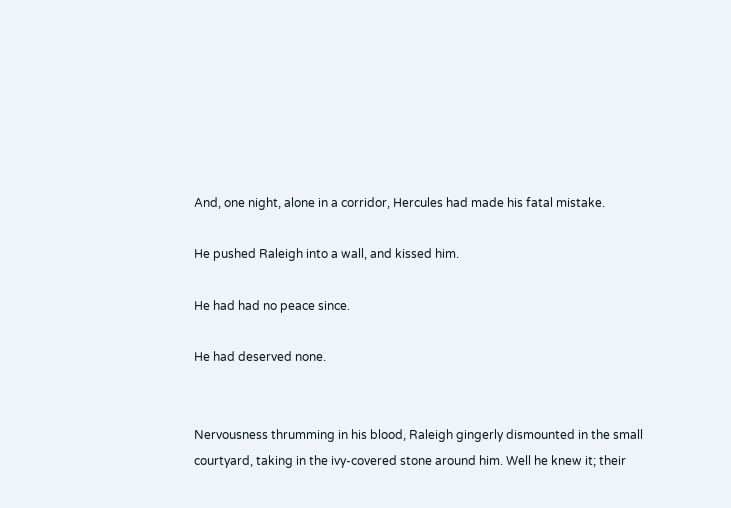And, one night, alone in a corridor, Hercules had made his fatal mistake.

He pushed Raleigh into a wall, and kissed him.

He had had no peace since.

He had deserved none.


Nervousness thrumming in his blood, Raleigh gingerly dismounted in the small courtyard, taking in the ivy-covered stone around him. Well he knew it; their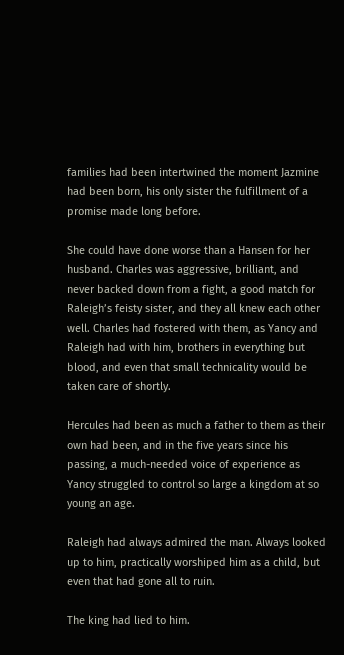families had been intertwined the moment Jazmine had been born, his only sister the fulfillment of a promise made long before.

She could have done worse than a Hansen for her husband. Charles was aggressive, brilliant, and never backed down from a fight, a good match for Raleigh’s feisty sister, and they all knew each other well. Charles had fostered with them, as Yancy and Raleigh had with him, brothers in everything but blood, and even that small technicality would be taken care of shortly.

Hercules had been as much a father to them as their own had been, and in the five years since his passing, a much-needed voice of experience as Yancy struggled to control so large a kingdom at so young an age.

Raleigh had always admired the man. Always looked up to him, practically worshiped him as a child, but even that had gone all to ruin.

The king had lied to him.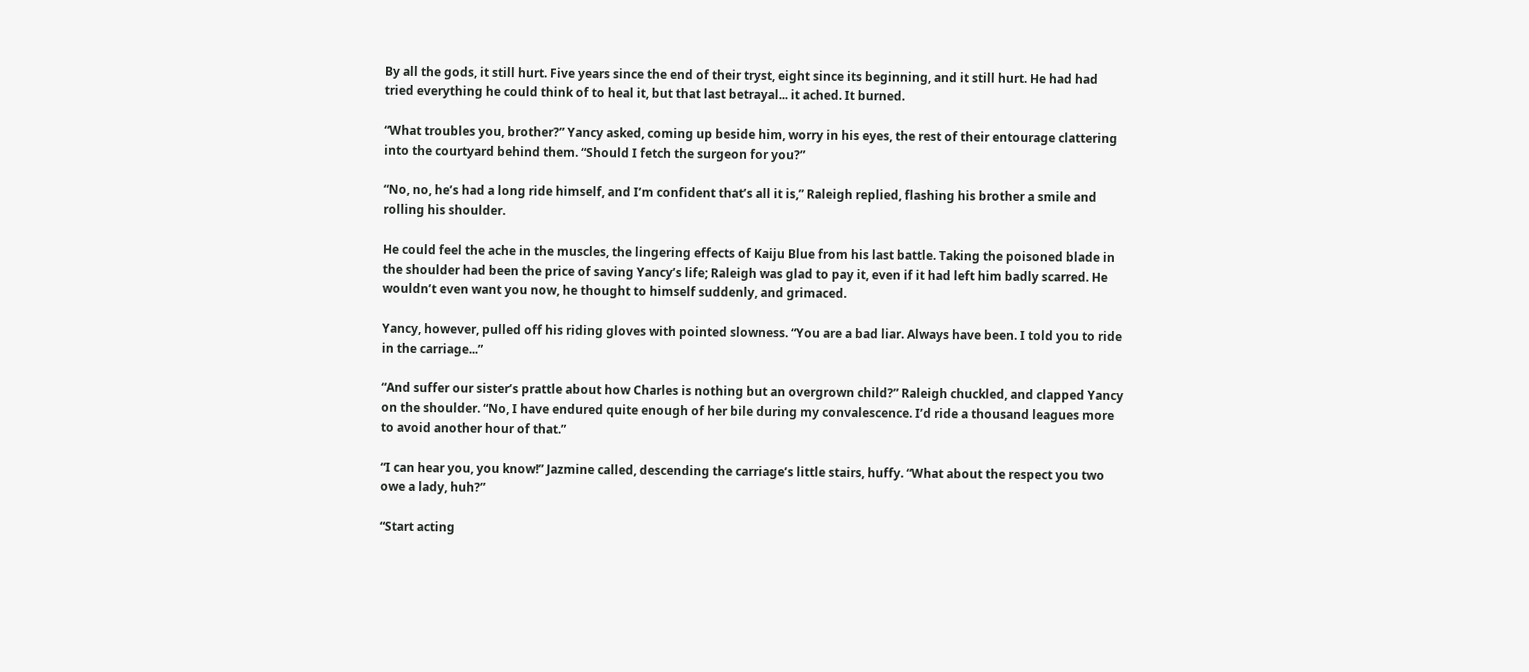By all the gods, it still hurt. Five years since the end of their tryst, eight since its beginning, and it still hurt. He had had tried everything he could think of to heal it, but that last betrayal... it ached. It burned.

“What troubles you, brother?” Yancy asked, coming up beside him, worry in his eyes, the rest of their entourage clattering into the courtyard behind them. “Should I fetch the surgeon for you?”

“No, no, he’s had a long ride himself, and I’m confident that’s all it is,” Raleigh replied, flashing his brother a smile and rolling his shoulder.

He could feel the ache in the muscles, the lingering effects of Kaiju Blue from his last battle. Taking the poisoned blade in the shoulder had been the price of saving Yancy’s life; Raleigh was glad to pay it, even if it had left him badly scarred. He wouldn’t even want you now, he thought to himself suddenly, and grimaced.

Yancy, however, pulled off his riding gloves with pointed slowness. “You are a bad liar. Always have been. I told you to ride in the carriage...”

“And suffer our sister’s prattle about how Charles is nothing but an overgrown child?” Raleigh chuckled, and clapped Yancy on the shoulder. “No, I have endured quite enough of her bile during my convalescence. I’d ride a thousand leagues more to avoid another hour of that.”

“I can hear you, you know!” Jazmine called, descending the carriage’s little stairs, huffy. “What about the respect you two owe a lady, huh?”

“Start acting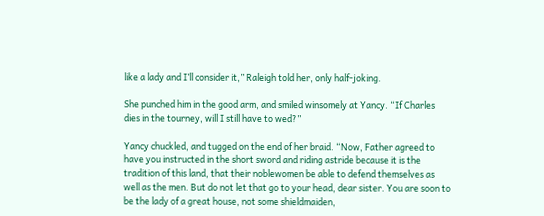like a lady and I’ll consider it,” Raleigh told her, only half-joking.

She punched him in the good arm, and smiled winsomely at Yancy. “If Charles dies in the tourney, will I still have to wed?”

Yancy chuckled, and tugged on the end of her braid. “Now, Father agreed to have you instructed in the short sword and riding astride because it is the tradition of this land, that their noblewomen be able to defend themselves as well as the men. But do not let that go to your head, dear sister. You are soon to be the lady of a great house, not some shieldmaiden,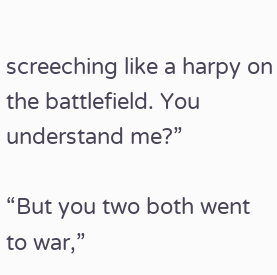screeching like a harpy on the battlefield. You understand me?”

“But you two both went to war,”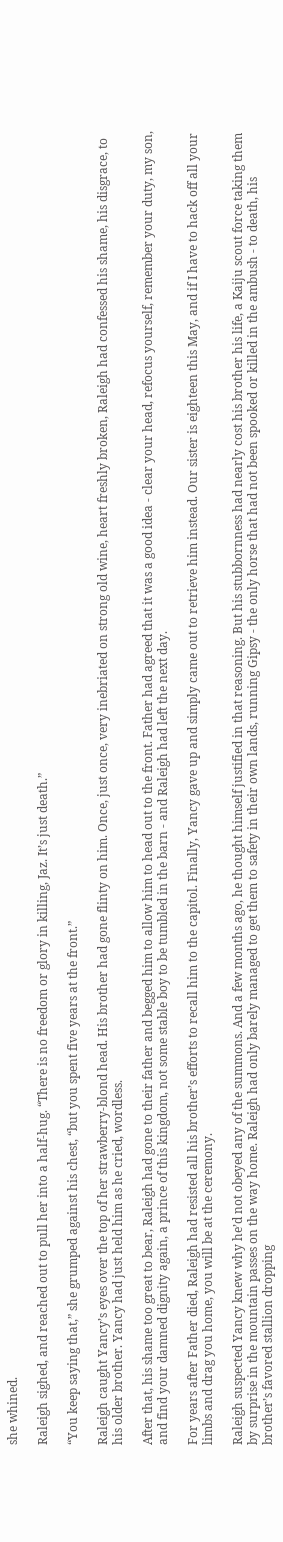she whined.

Raleigh sighed, and reached out to pull her into a half-hug. “There is no freedom or glory in killing, Jaz. It’s just death.”

“You keep saying that,” she grumped against his chest, “but you spent five years at the front.”

Raleigh caught Yancy’s eyes over the top of her strawberry-blond head. His brother had gone flinty on him. Once, just once, very inebriated on strong old wine, heart freshly broken, Raleigh had confessed his shame, his disgrace, to his older brother. Yancy had just held him as he cried, wordless.

After that, his shame too great to bear, Raleigh had gone to their father and begged him to allow him to head out to the front. Father had agreed that it was a good idea - clear your head, refocus yourself, remember your duty, my son, and find your damned dignity again, a prince of this kingdom, not some stable boy to be tumbled in the barn - and Raleigh had left the next day.

For years after Father died, Raleigh had resisted all his brother’s efforts to recall him to the capitol. Finally, Yancy gave up and simply came out to retrieve him instead. Our sister is eighteen this May, and if I have to hack off all your limbs and drag you home, you will be at the ceremony.

Raleigh suspected Yancy knew why he’d not obeyed any of the summons. And a few months ago, he thought himself justified in that reasoning. But his stubbornness had nearly cost his brother his life, a Kaiju scout force taking them by surprise in the mountain passes on the way home. Raleigh had only barely managed to get them to safety in their own lands, running Gipsy - the only horse that had not been spooked or killed in the ambush - to death, his brother’s favored stallion dropping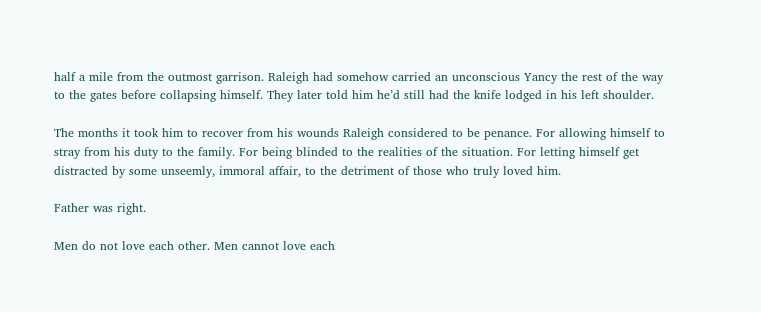half a mile from the outmost garrison. Raleigh had somehow carried an unconscious Yancy the rest of the way to the gates before collapsing himself. They later told him he’d still had the knife lodged in his left shoulder.

The months it took him to recover from his wounds Raleigh considered to be penance. For allowing himself to stray from his duty to the family. For being blinded to the realities of the situation. For letting himself get distracted by some unseemly, immoral affair, to the detriment of those who truly loved him.

Father was right.

Men do not love each other. Men cannot love each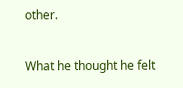other.

What he thought he felt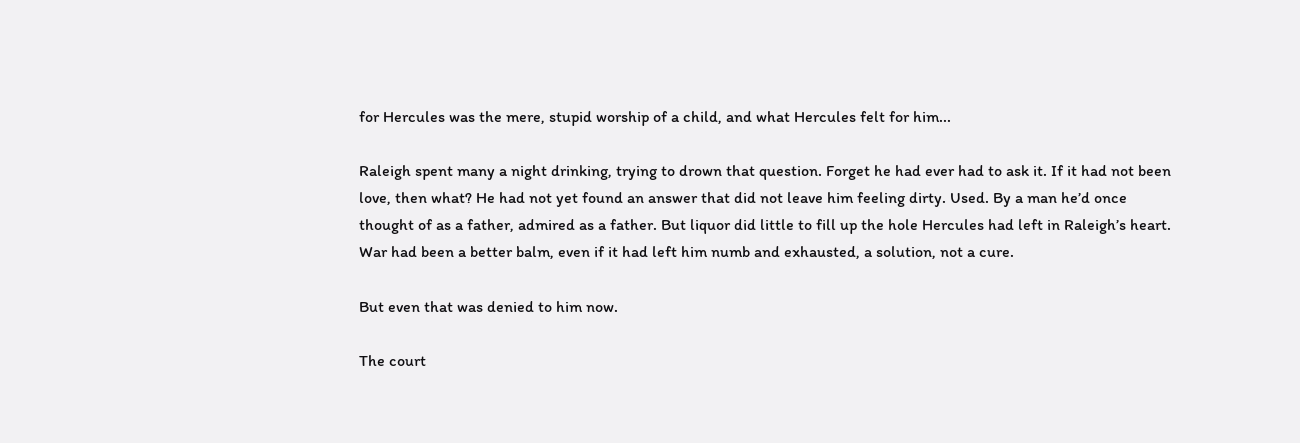for Hercules was the mere, stupid worship of a child, and what Hercules felt for him...

Raleigh spent many a night drinking, trying to drown that question. Forget he had ever had to ask it. If it had not been love, then what? He had not yet found an answer that did not leave him feeling dirty. Used. By a man he’d once thought of as a father, admired as a father. But liquor did little to fill up the hole Hercules had left in Raleigh’s heart. War had been a better balm, even if it had left him numb and exhausted, a solution, not a cure.

But even that was denied to him now.

The court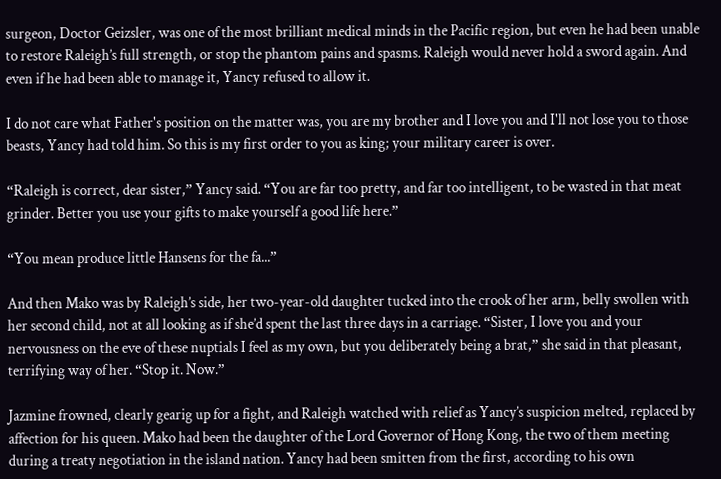surgeon, Doctor Geizsler, was one of the most brilliant medical minds in the Pacific region, but even he had been unable to restore Raleigh’s full strength, or stop the phantom pains and spasms. Raleigh would never hold a sword again. And even if he had been able to manage it, Yancy refused to allow it.

I do not care what Father's position on the matter was, you are my brother and I love you and I'll not lose you to those beasts, Yancy had told him. So this is my first order to you as king; your military career is over.

“Raleigh is correct, dear sister,” Yancy said. “You are far too pretty, and far too intelligent, to be wasted in that meat grinder. Better you use your gifts to make yourself a good life here.”

“You mean produce little Hansens for the fa...”

And then Mako was by Raleigh’s side, her two-year-old daughter tucked into the crook of her arm, belly swollen with her second child, not at all looking as if she’d spent the last three days in a carriage. “Sister, I love you and your nervousness on the eve of these nuptials I feel as my own, but you deliberately being a brat,” she said in that pleasant, terrifying way of her. “Stop it. Now.”

Jazmine frowned, clearly gearig up for a fight, and Raleigh watched with relief as Yancy’s suspicion melted, replaced by affection for his queen. Mako had been the daughter of the Lord Governor of Hong Kong, the two of them meeting during a treaty negotiation in the island nation. Yancy had been smitten from the first, according to his own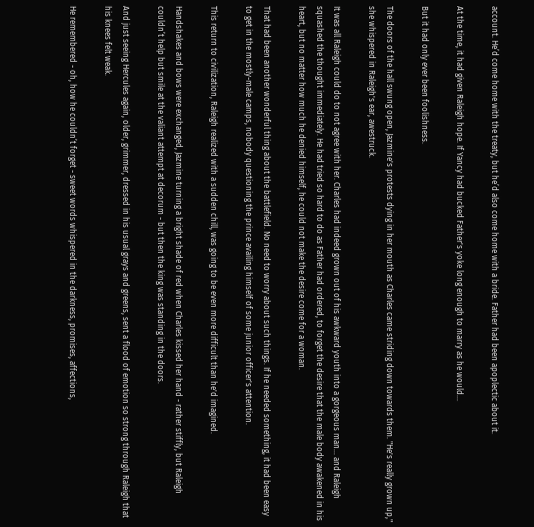account. He’d come home with the treaty, but he’d also come home with a bride. Father had been apoplectic about it.

At the time, it had given Raleigh hope. If Yancy had bucked Father's yoke long enough to marry as he would...

But it had only ever been foolishness.

The doors of the hall swung open, Jazmine's protests dying in her mouth as Charles came striding down towards them. "He's really grown up," she whispered in Raleigh's ear, awestruck.

It was all Raleigh could do to not agree with her. Charles had indeed grown out of his awkward youth into a gorgeous man... and Raleigh squashed the thought immediately. He had tried so hard to do as Father had ordered, to forget the desire that the male body awakened in his heart, but no matter how much he denied himself, he could not make the desire come for a woman.

That had been another wonderful thing about the battlefield. No need to worry about such things. If he needed something, it had been easy to get in the mostly-male camps, nobody questioning the prince availing himself of some junior officer's attention.

This return to civilization, Raleigh realized with a sudden chill, was going to be even more difficult than he'd imagined.

Handshakes and bows were exchanged, Jazmine turning a bright shade of red when Charles kissed her hand - rather stiffly, but Raleigh couldn’t help but smile at the valiant attempt at decorum - but then the king was standing in the doors.

And just seeing Hercules again, older, grimmer, dressed in his usual grays and greens, sent a flood of emotion so strong through Raleigh that his knees felt weak.

He remembered - oh, how he couldn’t forget - sweet words whispered in the darkness, promises, affections,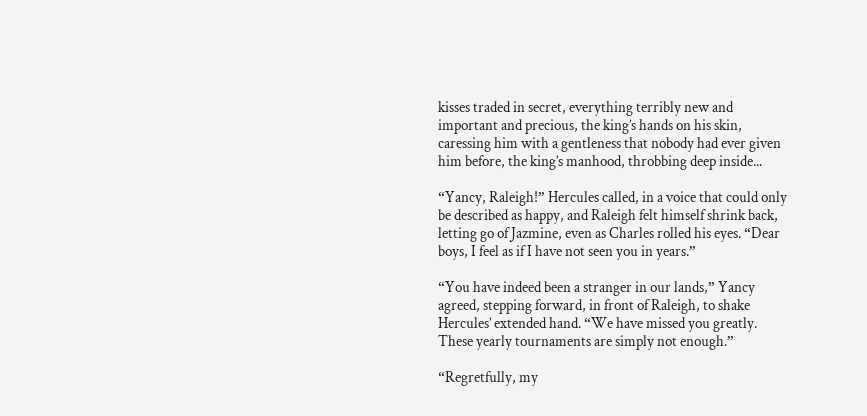kisses traded in secret, everything terribly new and important and precious, the king’s hands on his skin, caressing him with a gentleness that nobody had ever given him before, the king’s manhood, throbbing deep inside...

“Yancy, Raleigh!” Hercules called, in a voice that could only be described as happy, and Raleigh felt himself shrink back, letting go of Jazmine, even as Charles rolled his eyes. “Dear boys, I feel as if I have not seen you in years.”

“You have indeed been a stranger in our lands,” Yancy agreed, stepping forward, in front of Raleigh, to shake Hercules’ extended hand. “We have missed you greatly. These yearly tournaments are simply not enough.”

“Regretfully, my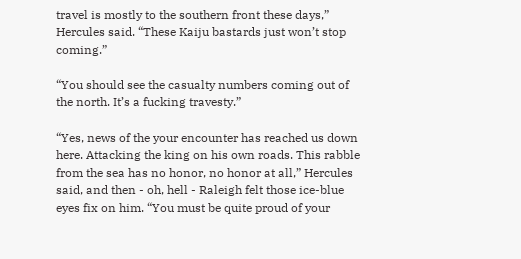travel is mostly to the southern front these days,” Hercules said. “These Kaiju bastards just won’t stop coming.”

“You should see the casualty numbers coming out of the north. It’s a fucking travesty.”

“Yes, news of the your encounter has reached us down here. Attacking the king on his own roads. This rabble from the sea has no honor, no honor at all,” Hercules said, and then - oh, hell - Raleigh felt those ice-blue eyes fix on him. “You must be quite proud of your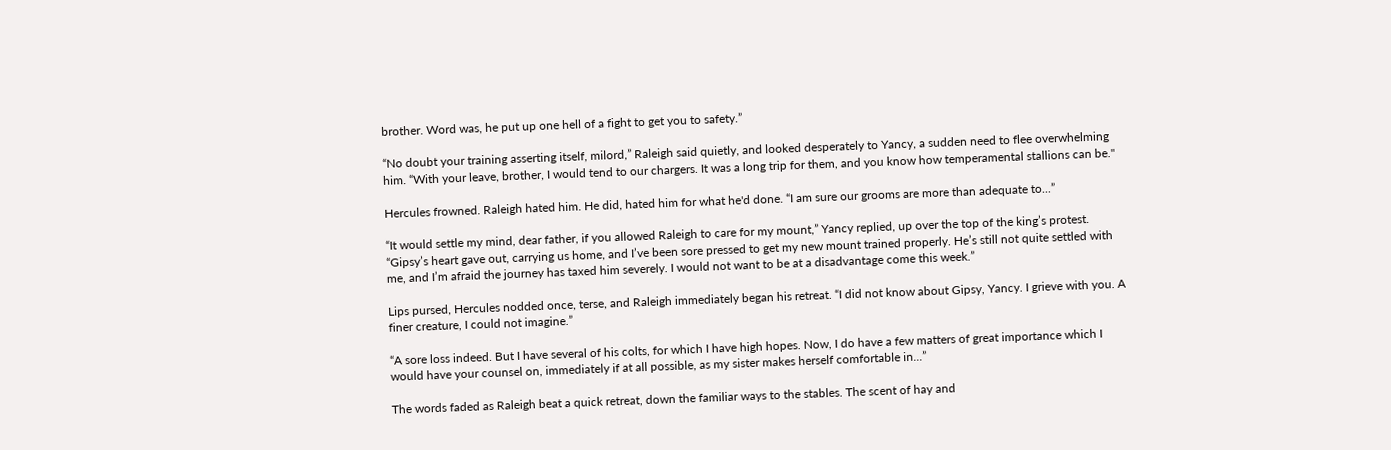brother. Word was, he put up one hell of a fight to get you to safety.”

“No doubt your training asserting itself, milord,” Raleigh said quietly, and looked desperately to Yancy, a sudden need to flee overwhelming him. “With your leave, brother, I would tend to our chargers. It was a long trip for them, and you know how temperamental stallions can be."

Hercules frowned. Raleigh hated him. He did, hated him for what he'd done. “I am sure our grooms are more than adequate to...”

“It would settle my mind, dear father, if you allowed Raleigh to care for my mount,” Yancy replied, up over the top of the king’s protest. “Gipsy’s heart gave out, carrying us home, and I’ve been sore pressed to get my new mount trained properly. He’s still not quite settled with me, and I’m afraid the journey has taxed him severely. I would not want to be at a disadvantage come this week.”

Lips pursed, Hercules nodded once, terse, and Raleigh immediately began his retreat. “I did not know about Gipsy, Yancy. I grieve with you. A finer creature, I could not imagine.”

“A sore loss indeed. But I have several of his colts, for which I have high hopes. Now, I do have a few matters of great importance which I would have your counsel on, immediately if at all possible, as my sister makes herself comfortable in...”

The words faded as Raleigh beat a quick retreat, down the familiar ways to the stables. The scent of hay and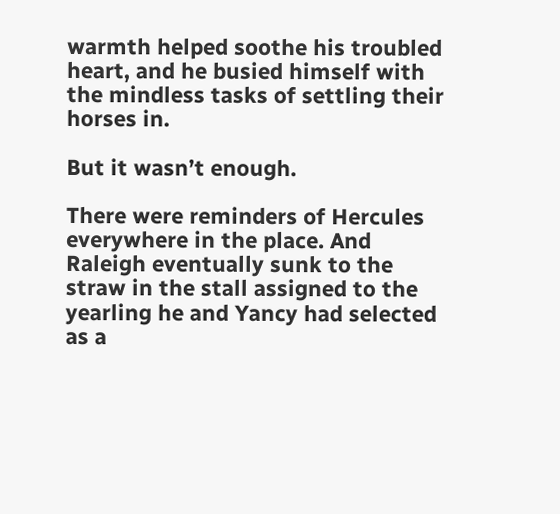warmth helped soothe his troubled heart, and he busied himself with the mindless tasks of settling their horses in.

But it wasn’t enough.

There were reminders of Hercules everywhere in the place. And Raleigh eventually sunk to the straw in the stall assigned to the yearling he and Yancy had selected as a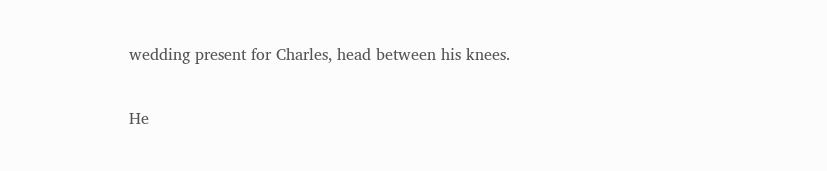wedding present for Charles, head between his knees.

He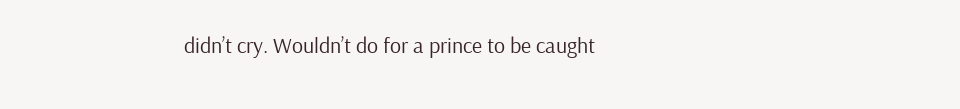didn’t cry. Wouldn’t do for a prince to be caught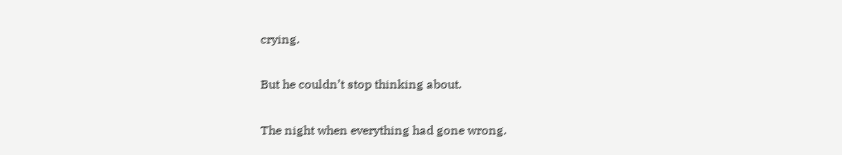crying.

But he couldn’t stop thinking about.

The night when everything had gone wrong.